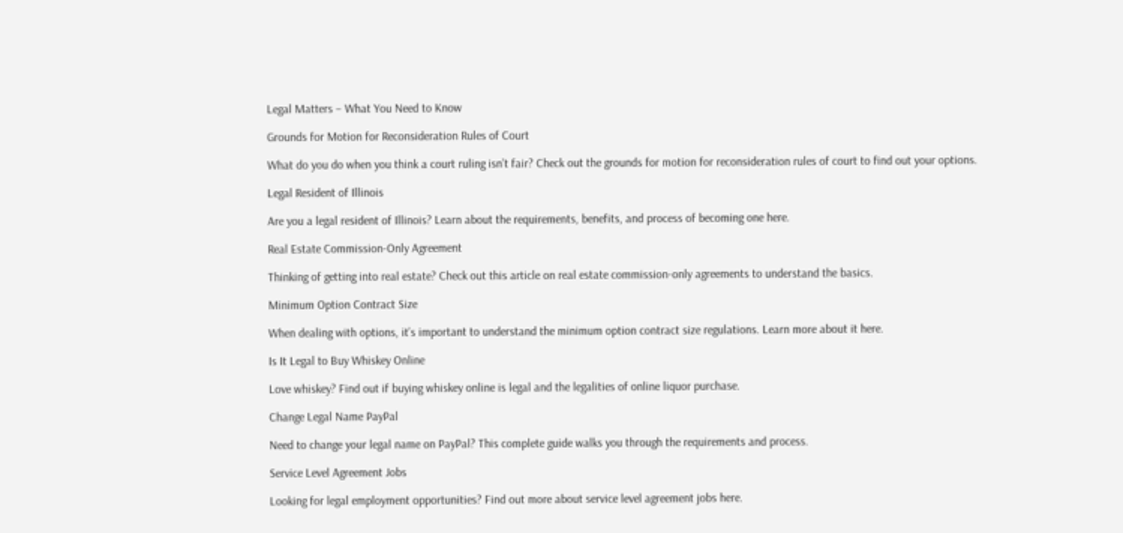Legal Matters – What You Need to Know

Grounds for Motion for Reconsideration Rules of Court

What do you do when you think a court ruling isn’t fair? Check out the grounds for motion for reconsideration rules of court to find out your options.

Legal Resident of Illinois

Are you a legal resident of Illinois? Learn about the requirements, benefits, and process of becoming one here.

Real Estate Commission-Only Agreement

Thinking of getting into real estate? Check out this article on real estate commission-only agreements to understand the basics.

Minimum Option Contract Size

When dealing with options, it’s important to understand the minimum option contract size regulations. Learn more about it here.

Is It Legal to Buy Whiskey Online

Love whiskey? Find out if buying whiskey online is legal and the legalities of online liquor purchase.

Change Legal Name PayPal

Need to change your legal name on PayPal? This complete guide walks you through the requirements and process.

Service Level Agreement Jobs

Looking for legal employment opportunities? Find out more about service level agreement jobs here.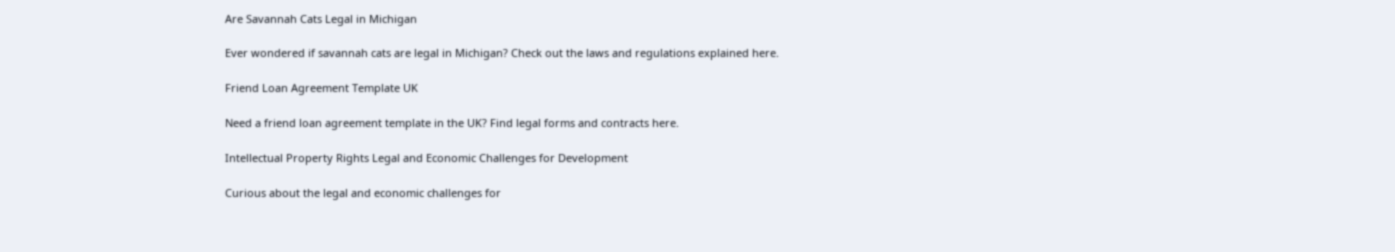Are Savannah Cats Legal in Michigan

Ever wondered if savannah cats are legal in Michigan? Check out the laws and regulations explained here.

Friend Loan Agreement Template UK

Need a friend loan agreement template in the UK? Find legal forms and contracts here.

Intellectual Property Rights Legal and Economic Challenges for Development

Curious about the legal and economic challenges for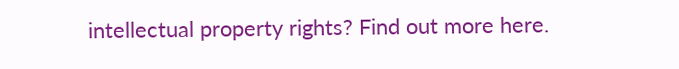intellectual property rights? Find out more here.